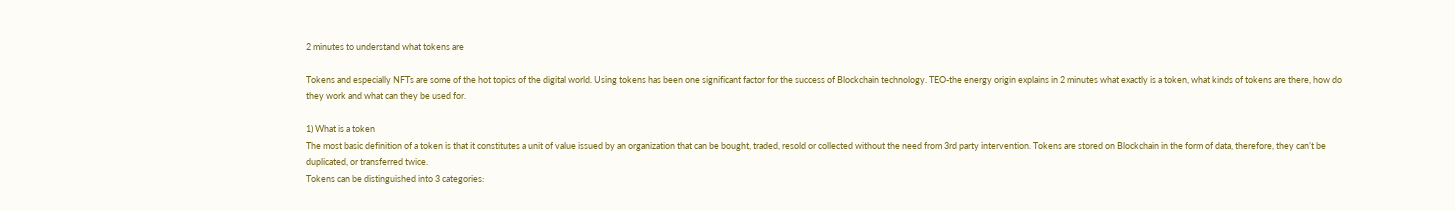2 minutes to understand what tokens are

Tokens and especially NFTs are some of the hot topics of the digital world. Using tokens has been one significant factor for the success of Blockchain technology. TEO-the energy origin explains in 2 minutes what exactly is a token, what kinds of tokens are there, how do they work and what can they be used for.

1) What is a token
The most basic definition of a token is that it constitutes a unit of value issued by an organization that can be bought, traded, resold or collected without the need from 3rd party intervention. Tokens are stored on Blockchain in the form of data, therefore, they can’t be duplicated, or transferred twice.
Tokens can be distinguished into 3 categories: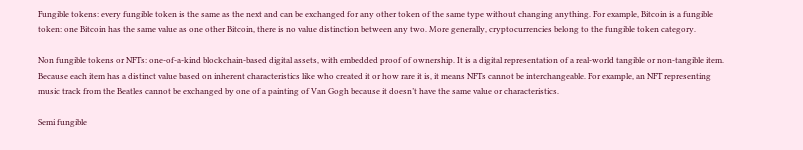Fungible tokens: every fungible token is the same as the next and can be exchanged for any other token of the same type without changing anything. For example, Bitcoin is a fungible token: one Bitcoin has the same value as one other Bitcoin, there is no value distinction between any two. More generally, cryptocurrencies belong to the fungible token category.

Non fungible tokens or NFTs: one-of-a-kind blockchain-based digital assets, with embedded proof of ownership. It is a digital representation of a real-world tangible or non-tangible item. Because each item has a distinct value based on inherent characteristics like who created it or how rare it is, it means NFTs cannot be interchangeable. For example, an NFT representing music track from the Beatles cannot be exchanged by one of a painting of Van Gogh because it doesn’t have the same value or characteristics.

Semi fungible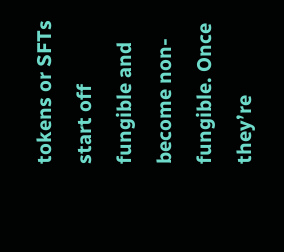tokens or SFTs start off fungible and become non-fungible. Once they’re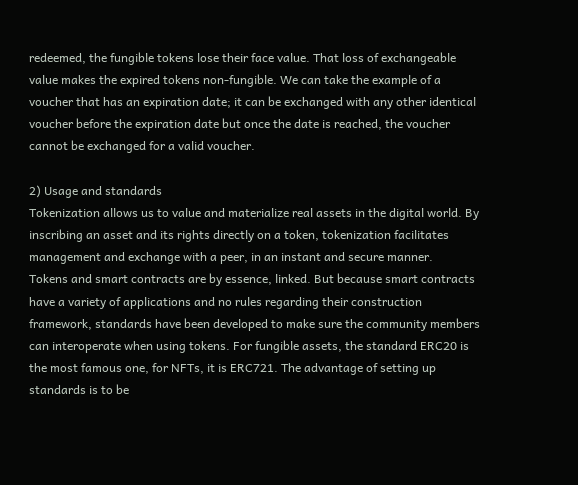redeemed, the fungible tokens lose their face value. That loss of exchangeable value makes the expired tokens non-fungible. We can take the example of a voucher that has an expiration date; it can be exchanged with any other identical voucher before the expiration date but once the date is reached, the voucher cannot be exchanged for a valid voucher.

2) Usage and standards
Tokenization allows us to value and materialize real assets in the digital world. By inscribing an asset and its rights directly on a token, tokenization facilitates management and exchange with a peer, in an instant and secure manner.
Tokens and smart contracts are by essence, linked. But because smart contracts have a variety of applications and no rules regarding their construction framework, standards have been developed to make sure the community members can interoperate when using tokens. For fungible assets, the standard ERC20 is the most famous one, for NFTs, it is ERC721. The advantage of setting up standards is to be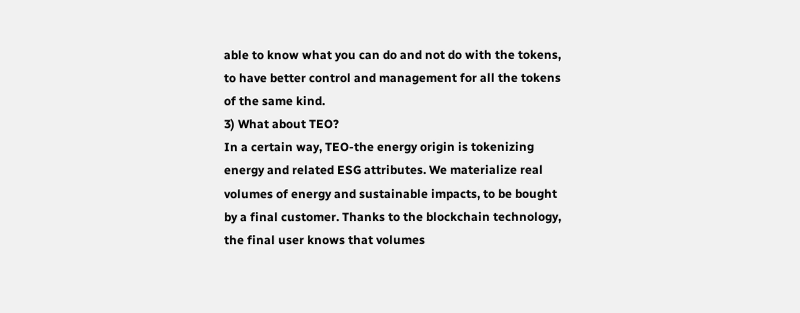able to know what you can do and not do with the tokens, to have better control and management for all the tokens of the same kind.
3) What about TEO?
In a certain way, TEO-the energy origin is tokenizing energy and related ESG attributes. We materialize real volumes of energy and sustainable impacts, to be bought by a final customer. Thanks to the blockchain technology, the final user knows that volumes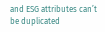and ESG attributes can’t be duplicated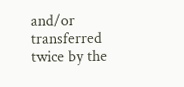and/or transferred twice by the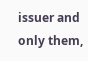issuer and only them,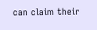can claim their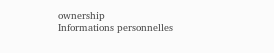ownership
Informations personnelles